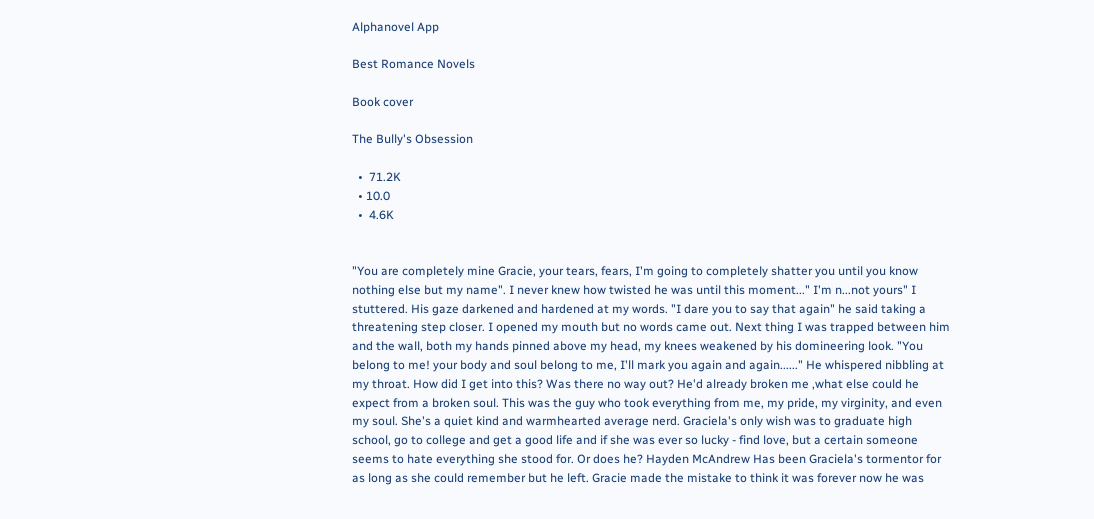Alphanovel App

Best Romance Novels

Book cover

The Bully's Obsession

  •  71.2K
  • 10.0
  •  4.6K


"You are completely mine Gracie, your tears, fears, I'm going to completely shatter you until you know nothing else but my name". I never knew how twisted he was until this moment..." I'm n...not yours" I stuttered. His gaze darkened and hardened at my words. "I dare you to say that again" he said taking a threatening step closer. I opened my mouth but no words came out. Next thing I was trapped between him and the wall, both my hands pinned above my head, my knees weakened by his domineering look. "You belong to me! your body and soul belong to me, I'll mark you again and again......" He whispered nibbling at my throat. How did I get into this? Was there no way out? He'd already broken me ,what else could he expect from a broken soul. This was the guy who took everything from me, my pride, my virginity, and even my soul. She's a quiet kind and warmhearted average nerd. Graciela's only wish was to graduate high school, go to college and get a good life and if she was ever so lucky - find love, but a certain someone seems to hate everything she stood for. Or does he? Hayden McAndrew Has been Graciela's tormentor for as long as she could remember but he left. Gracie made the mistake to think it was forever now he was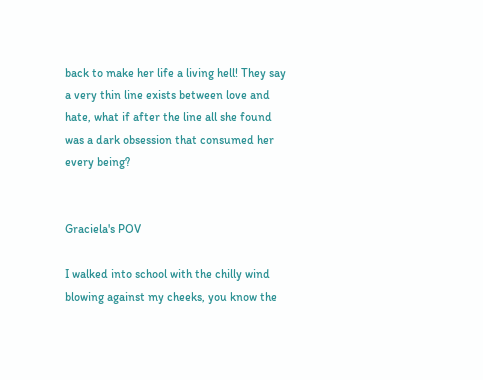back to make her life a living hell! They say a very thin line exists between love and hate, what if after the line all she found was a dark obsession that consumed her every being?


Graciela's POV

I walked into school with the chilly wind blowing against my cheeks, you know the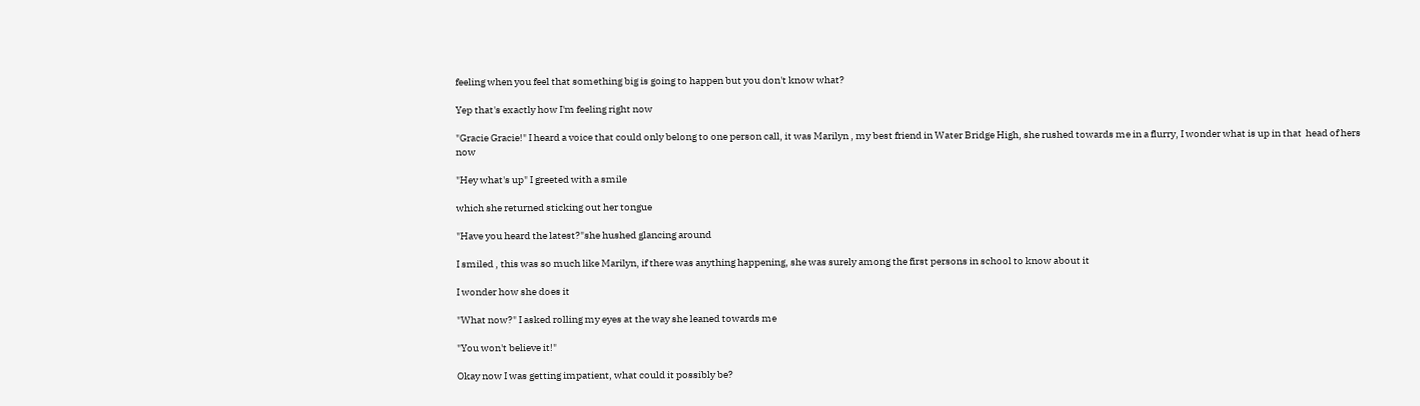feeling when you feel that something big is going to happen but you don't know what?

Yep that's exactly how I'm feeling right now

"Gracie Gracie!" I heard a voice that could only belong to one person call, it was Marilyn , my best friend in Water Bridge High, she rushed towards me in a flurry, I wonder what is up in that  head of hers now

"Hey what's up" I greeted with a smile

which she returned sticking out her tongue

"Have you heard the latest?"she hushed glancing around

I smiled , this was so much like Marilyn, if there was anything happening, she was surely among the first persons in school to know about it

I wonder how she does it

"What now?" I asked rolling my eyes at the way she leaned towards me

"You won't believe it!"

Okay now I was getting impatient, what could it possibly be?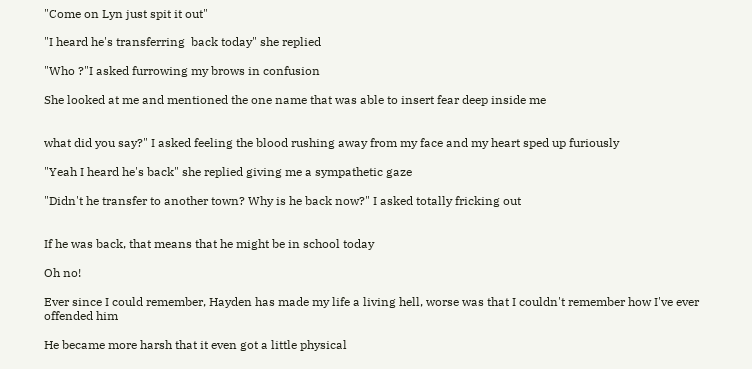"Come on Lyn just spit it out"

"I heard he's transferring  back today" she replied

"Who ?"I asked furrowing my brows in confusion

She looked at me and mentioned the one name that was able to insert fear deep inside me


what did you say?" I asked feeling the blood rushing away from my face and my heart sped up furiously

"Yeah I heard he's back" she replied giving me a sympathetic gaze

"Didn't he transfer to another town? Why is he back now?" I asked totally fricking out


If he was back, that means that he might be in school today

Oh no!

Ever since I could remember, Hayden has made my life a living hell, worse was that I couldn't remember how I've ever offended him

He became more harsh that it even got a little physical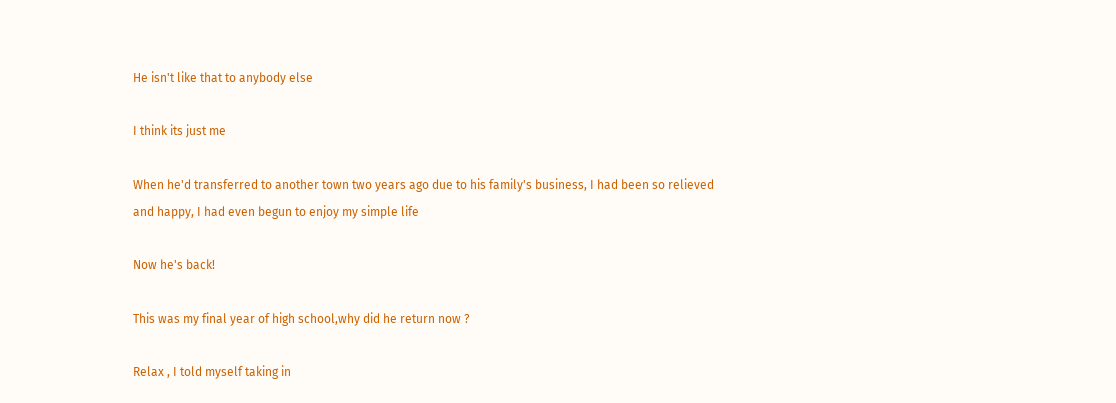He isn't like that to anybody else

I think its just me

When he'd transferred to another town two years ago due to his family's business, I had been so relieved and happy, I had even begun to enjoy my simple life

Now he's back!

This was my final year of high school,why did he return now ?

Relax , I told myself taking in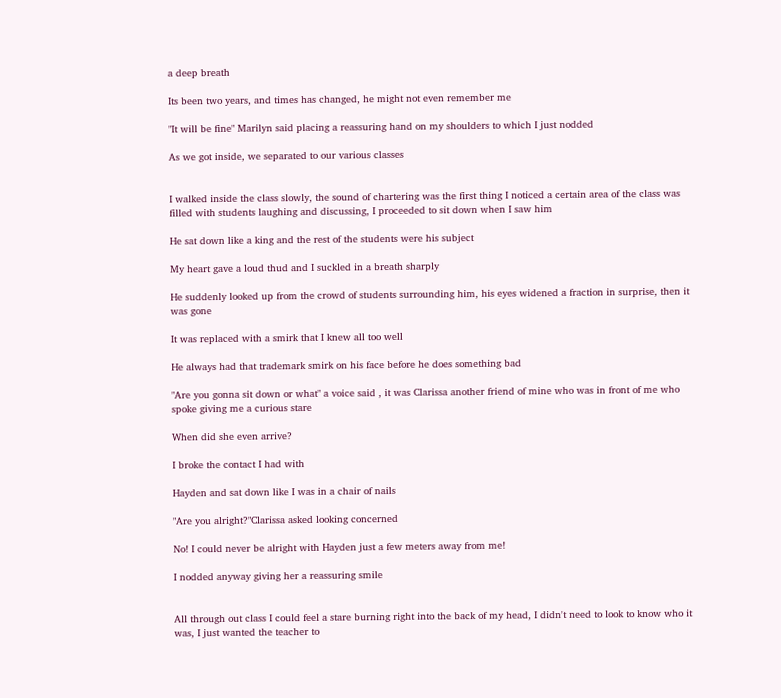a deep breath

Its been two years, and times has changed, he might not even remember me

"It will be fine" Marilyn said placing a reassuring hand on my shoulders to which I just nodded

As we got inside, we separated to our various classes


I walked inside the class slowly, the sound of chartering was the first thing I noticed a certain area of the class was filled with students laughing and discussing, I proceeded to sit down when I saw him

He sat down like a king and the rest of the students were his subject

My heart gave a loud thud and I suckled in a breath sharply

He suddenly looked up from the crowd of students surrounding him, his eyes widened a fraction in surprise, then it was gone

It was replaced with a smirk that I knew all too well

He always had that trademark smirk on his face before he does something bad

"Are you gonna sit down or what" a voice said , it was Clarissa another friend of mine who was in front of me who spoke giving me a curious stare

When did she even arrive?

I broke the contact I had with

Hayden and sat down like I was in a chair of nails

"Are you alright?"Clarissa asked looking concerned

No! I could never be alright with Hayden just a few meters away from me!

I nodded anyway giving her a reassuring smile


All through out class I could feel a stare burning right into the back of my head, I didn't need to look to know who it was, I just wanted the teacher to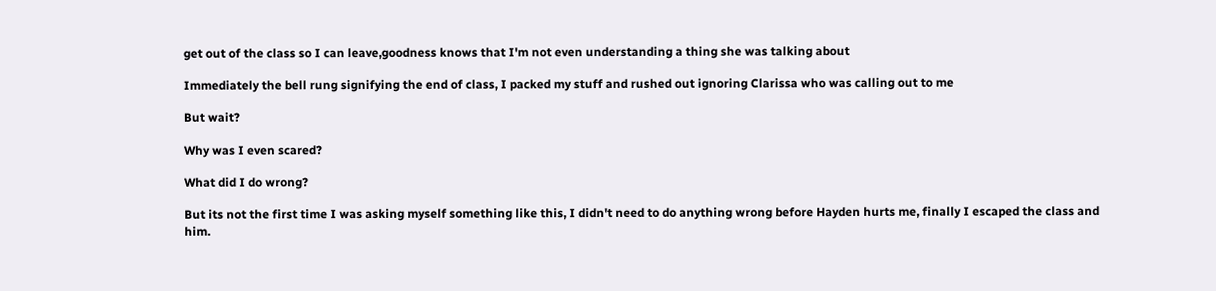get out of the class so I can leave,goodness knows that I'm not even understanding a thing she was talking about

Immediately the bell rung signifying the end of class, I packed my stuff and rushed out ignoring Clarissa who was calling out to me

But wait?

Why was I even scared?

What did I do wrong?

But its not the first time I was asking myself something like this, I didn't need to do anything wrong before Hayden hurts me, finally I escaped the class and him.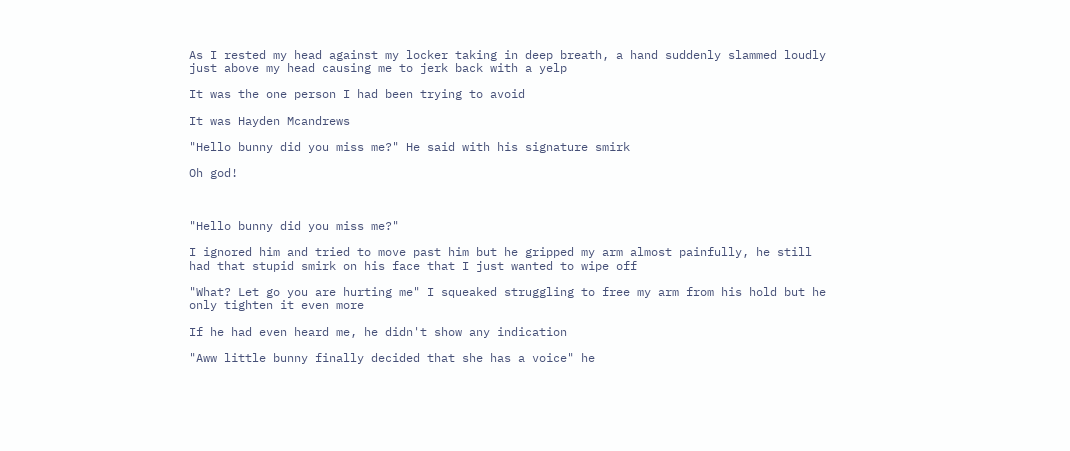As I rested my head against my locker taking in deep breath, a hand suddenly slammed loudly just above my head causing me to jerk back with a yelp

It was the one person I had been trying to avoid

It was Hayden Mcandrews

"Hello bunny did you miss me?" He said with his signature smirk

Oh god!



"Hello bunny did you miss me?"

I ignored him and tried to move past him but he gripped my arm almost painfully, he still had that stupid smirk on his face that I just wanted to wipe off

"What? Let go you are hurting me" I squeaked struggling to free my arm from his hold but he only tighten it even more

If he had even heard me, he didn't show any indication

"Aww little bunny finally decided that she has a voice" he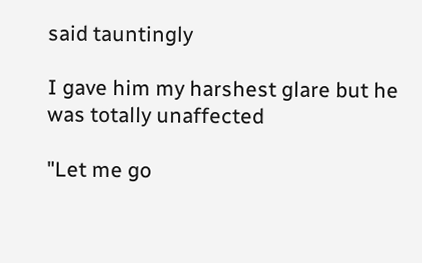said tauntingly

I gave him my harshest glare but he was totally unaffected

"Let me go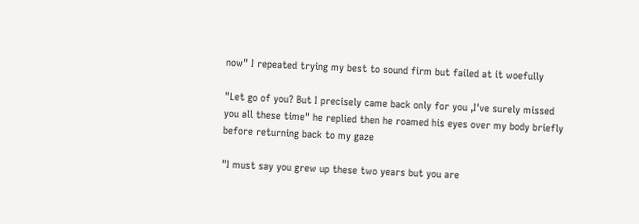now" I repeated trying my best to sound firm but failed at it woefully

"Let go of you? But I precisely came back only for you ,I've surely missed you all these time" he replied then he roamed his eyes over my body briefly before returning back to my gaze

"I must say you grew up these two years but you are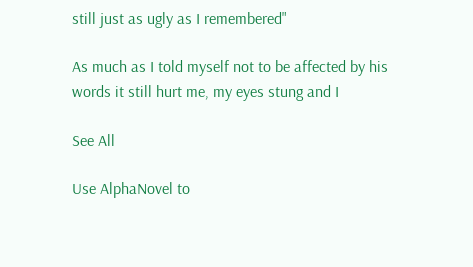still just as ugly as I remembered"

As much as I told myself not to be affected by his words it still hurt me, my eyes stung and I

See All

Use AlphaNovel to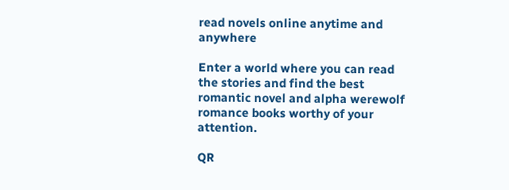read novels online anytime and anywhere

Enter a world where you can read the stories and find the best romantic novel and alpha werewolf romance books worthy of your attention.

QR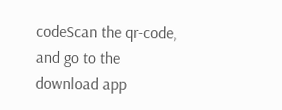codeScan the qr-code, and go to the download app